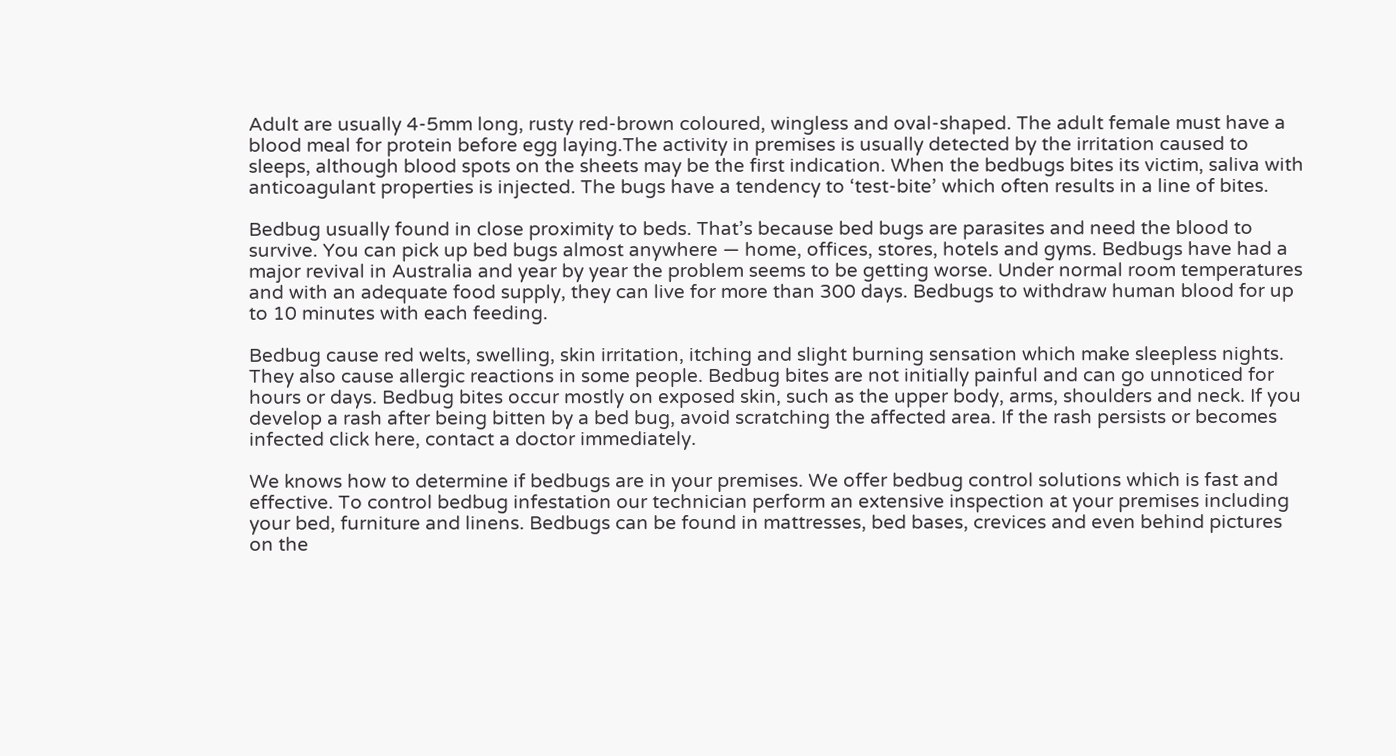Adult are usually 4-5mm long, rusty red-brown coloured, wingless and oval-shaped. The adult female must have a blood meal for protein before egg laying.The activity in premises is usually detected by the irritation caused to sleeps, although blood spots on the sheets may be the first indication. When the bedbugs bites its victim, saliva with anticoagulant properties is injected. The bugs have a tendency to ‘test-bite’ which often results in a line of bites.

Bedbug usually found in close proximity to beds. That’s because bed bugs are parasites and need the blood to survive. You can pick up bed bugs almost anywhere — home, offices, stores, hotels and gyms. Bedbugs have had a major revival in Australia and year by year the problem seems to be getting worse. Under normal room temperatures and with an adequate food supply, they can live for more than 300 days. Bedbugs to withdraw human blood for up to 10 minutes with each feeding.

Bedbug cause red welts, swelling, skin irritation, itching and slight burning sensation which make sleepless nights. They also cause allergic reactions in some people. Bedbug bites are not initially painful and can go unnoticed for hours or days. Bedbug bites occur mostly on exposed skin, such as the upper body, arms, shoulders and neck. If you develop a rash after being bitten by a bed bug, avoid scratching the affected area. If the rash persists or becomes infected click here, contact a doctor immediately.

We knows how to determine if bedbugs are in your premises. We offer bedbug control solutions which is fast and effective. To control bedbug infestation our technician perform an extensive inspection at your premises including your bed, furniture and linens. Bedbugs can be found in mattresses, bed bases, crevices and even behind pictures on the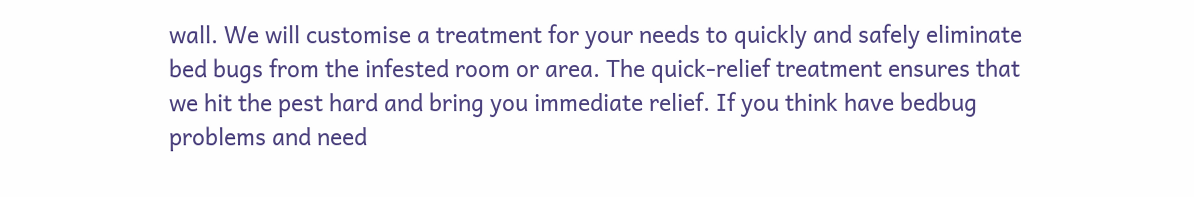wall. We will customise a treatment for your needs to quickly and safely eliminate bed bugs from the infested room or area. The quick-relief treatment ensures that we hit the pest hard and bring you immediate relief. If you think have bedbug problems and need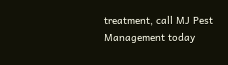treatment, call MJ Pest Management today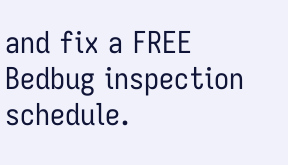and fix a FREE Bedbug inspection schedule.